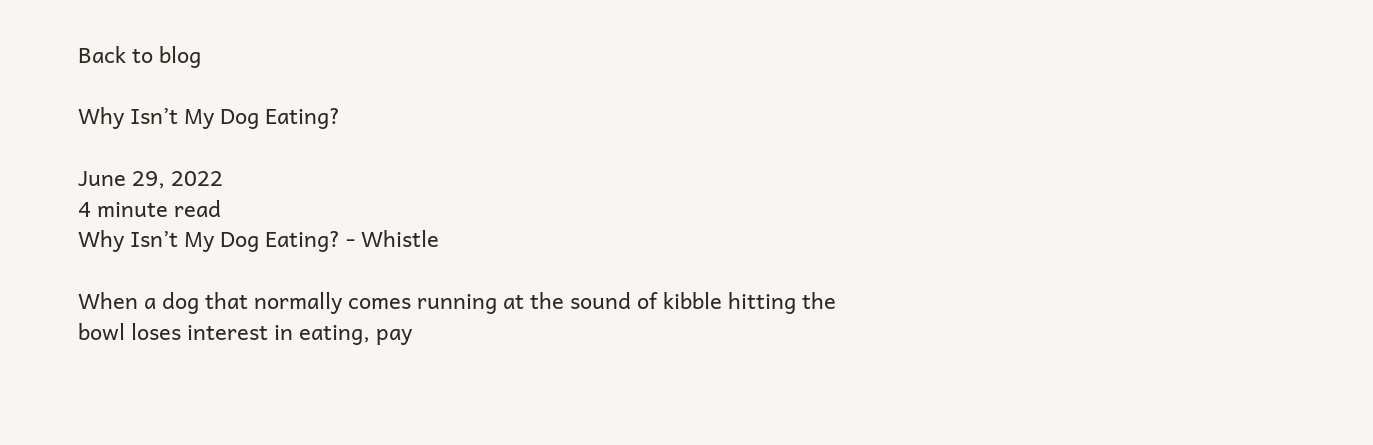Back to blog

Why Isn’t My Dog Eating?

June 29, 2022
4 minute read
Why Isn’t My Dog Eating? - Whistle

When a dog that normally comes running at the sound of kibble hitting the bowl loses interest in eating, pay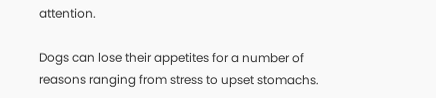attention.

Dogs can lose their appetites for a number of reasons ranging from stress to upset stomachs.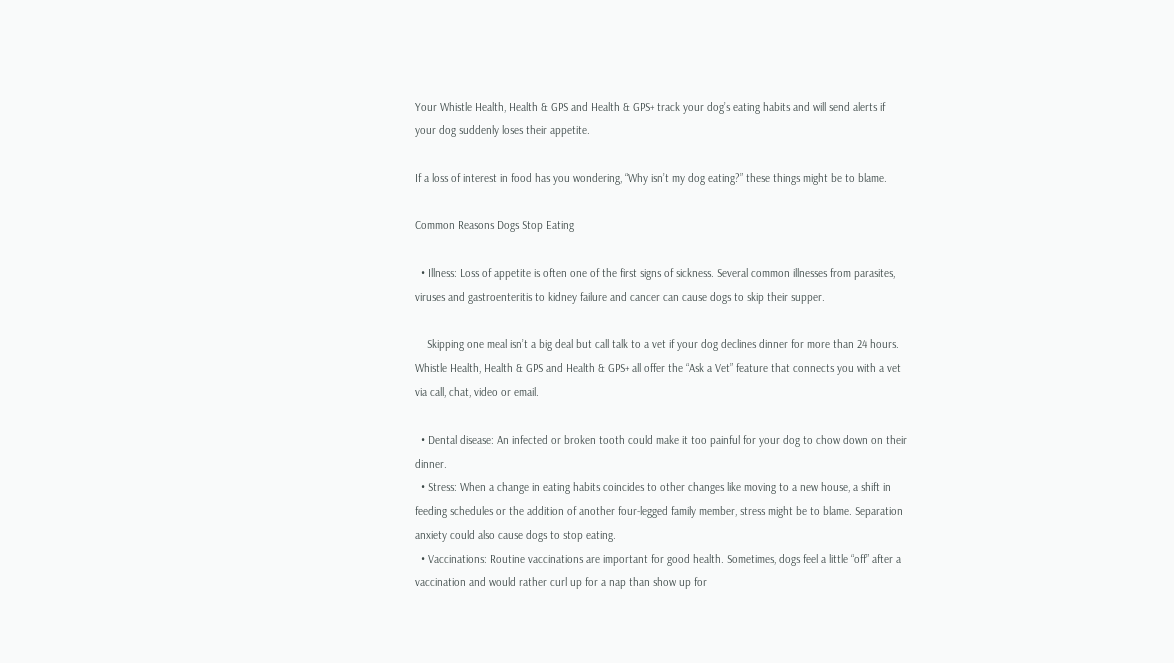Your Whistle Health, Health & GPS and Health & GPS+ track your dog’s eating habits and will send alerts if your dog suddenly loses their appetite.

If a loss of interest in food has you wondering, “Why isn’t my dog eating?” these things might be to blame.

Common Reasons Dogs Stop Eating

  • Illness: Loss of appetite is often one of the first signs of sickness. Several common illnesses from parasites, viruses and gastroenteritis to kidney failure and cancer can cause dogs to skip their supper.

    Skipping one meal isn’t a big deal but call talk to a vet if your dog declines dinner for more than 24 hours. Whistle Health, Health & GPS and Health & GPS+ all offer the “Ask a Vet” feature that connects you with a vet via call, chat, video or email.

  • Dental disease: An infected or broken tooth could make it too painful for your dog to chow down on their dinner.
  • Stress: When a change in eating habits coincides to other changes like moving to a new house, a shift in feeding schedules or the addition of another four-legged family member, stress might be to blame. Separation anxiety could also cause dogs to stop eating.
  • Vaccinations: Routine vaccinations are important for good health. Sometimes, dogs feel a little “off” after a vaccination and would rather curl up for a nap than show up for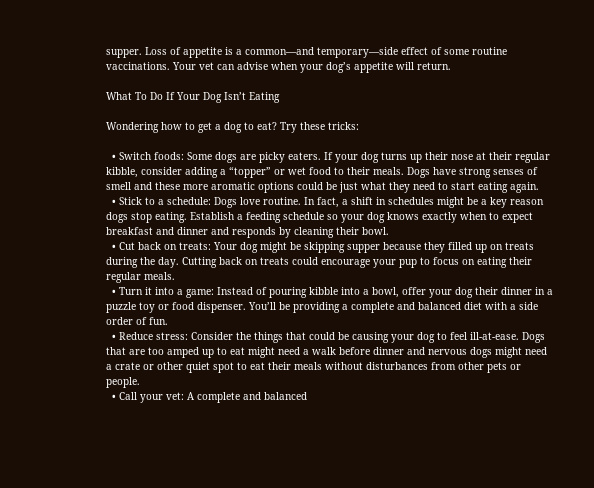supper. Loss of appetite is a common—and temporary—side effect of some routine vaccinations. Your vet can advise when your dog’s appetite will return.

What To Do If Your Dog Isn’t Eating

Wondering how to get a dog to eat? Try these tricks:

  • Switch foods: Some dogs are picky eaters. If your dog turns up their nose at their regular kibble, consider adding a “topper” or wet food to their meals. Dogs have strong senses of smell and these more aromatic options could be just what they need to start eating again.
  • Stick to a schedule: Dogs love routine. In fact, a shift in schedules might be a key reason dogs stop eating. Establish a feeding schedule so your dog knows exactly when to expect breakfast and dinner and responds by cleaning their bowl.
  • Cut back on treats: Your dog might be skipping supper because they filled up on treats during the day. Cutting back on treats could encourage your pup to focus on eating their regular meals.
  • Turn it into a game: Instead of pouring kibble into a bowl, offer your dog their dinner in a puzzle toy or food dispenser. You’ll be providing a complete and balanced diet with a side order of fun.
  • Reduce stress: Consider the things that could be causing your dog to feel ill-at-ease. Dogs that are too amped up to eat might need a walk before dinner and nervous dogs might need a crate or other quiet spot to eat their meals without disturbances from other pets or people.
  • Call your vet: A complete and balanced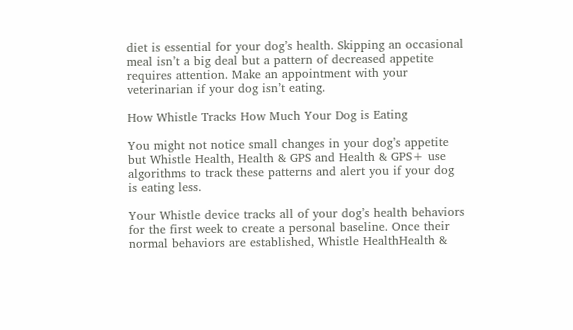diet is essential for your dog’s health. Skipping an occasional meal isn’t a big deal but a pattern of decreased appetite requires attention. Make an appointment with your veterinarian if your dog isn’t eating.

How Whistle Tracks How Much Your Dog is Eating

You might not notice small changes in your dog’s appetite but Whistle Health, Health & GPS and Health & GPS+ use algorithms to track these patterns and alert you if your dog is eating less.

Your Whistle device tracks all of your dog’s health behaviors for the first week to create a personal baseline. Once their normal behaviors are established, Whistle HealthHealth &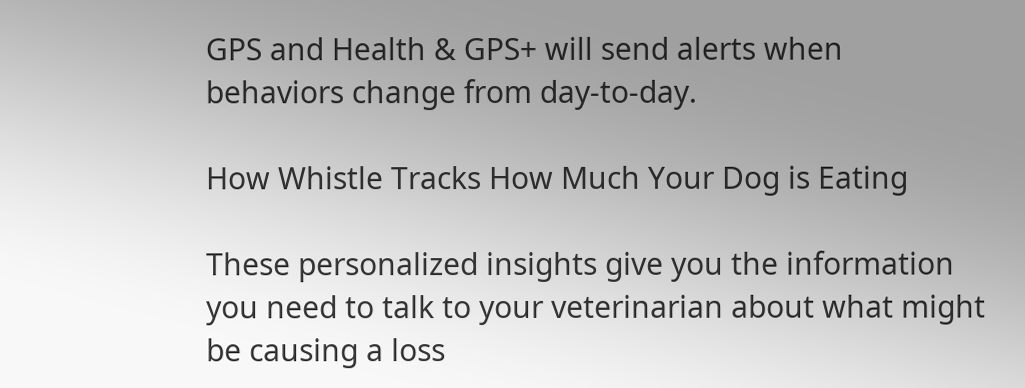GPS and Health & GPS+ will send alerts when behaviors change from day-to-day.

How Whistle Tracks How Much Your Dog is Eating

These personalized insights give you the information you need to talk to your veterinarian about what might be causing a loss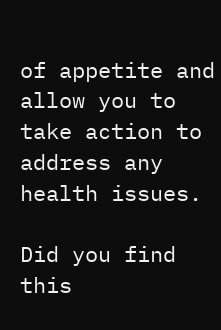of appetite and allow you to take action to address any health issues.

Did you find this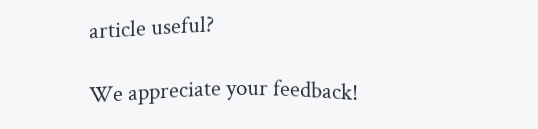article useful?

We appreciate your feedback!